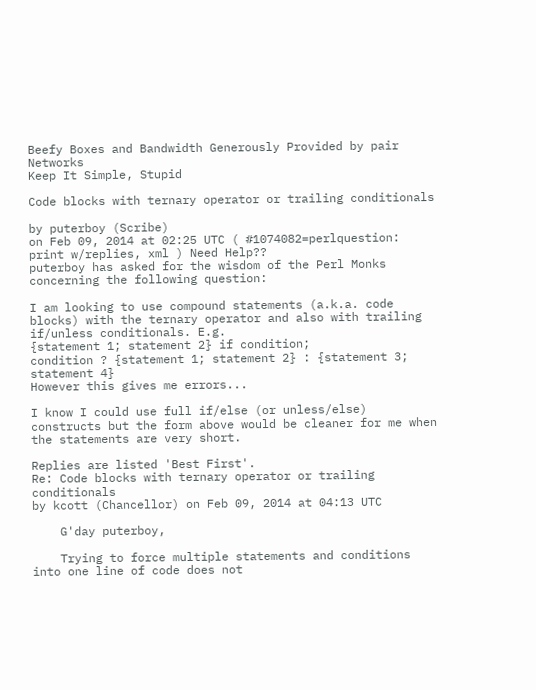Beefy Boxes and Bandwidth Generously Provided by pair Networks
Keep It Simple, Stupid

Code blocks with ternary operator or trailing conditionals

by puterboy (Scribe)
on Feb 09, 2014 at 02:25 UTC ( #1074082=perlquestion: print w/replies, xml ) Need Help??
puterboy has asked for the wisdom of the Perl Monks concerning the following question:

I am looking to use compound statements (a.k.a. code blocks) with the ternary operator and also with trailing if/unless conditionals. E.g.
{statement 1; statement 2} if condition;
condition ? {statement 1; statement 2} : {statement 3; statement 4}
However this gives me errors...

I know I could use full if/else (or unless/else) constructs but the form above would be cleaner for me when the statements are very short.

Replies are listed 'Best First'.
Re: Code blocks with ternary operator or trailing conditionals
by kcott (Chancellor) on Feb 09, 2014 at 04:13 UTC

    G'day puterboy,

    Trying to force multiple statements and conditions into one line of code does not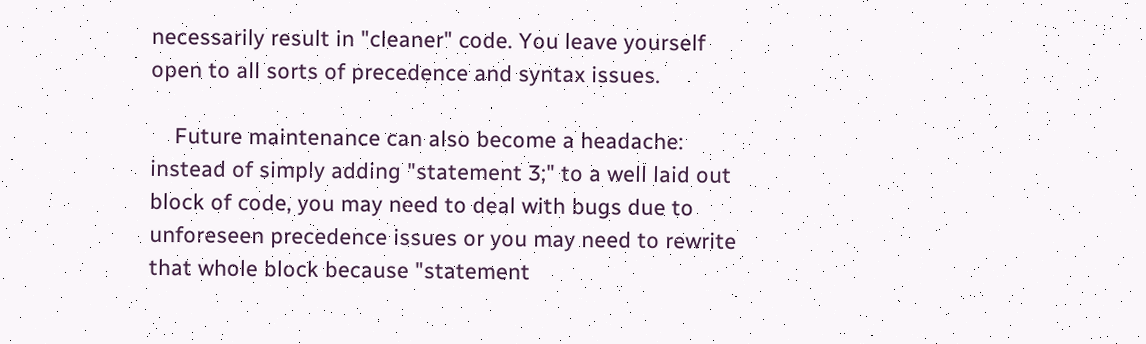necessarily result in "cleaner" code. You leave yourself open to all sorts of precedence and syntax issues.

    Future maintenance can also become a headache: instead of simply adding "statement 3;" to a well laid out block of code, you may need to deal with bugs due to unforeseen precedence issues or you may need to rewrite that whole block because "statement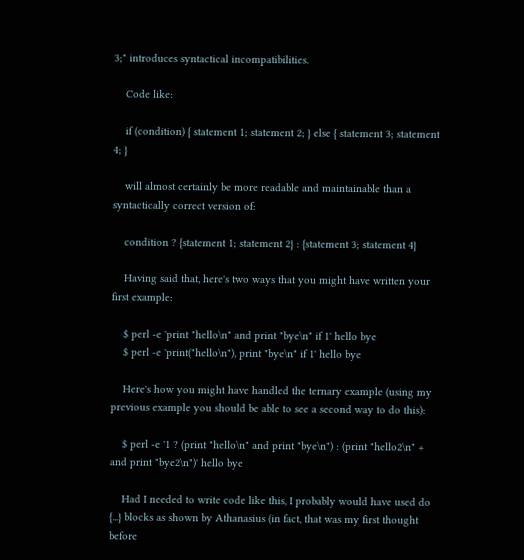3;" introduces syntactical incompatibilities.

    Code like:

    if (condition) { statement 1; statement 2; } else { statement 3; statement 4; }

    will almost certainly be more readable and maintainable than a syntactically correct version of:

    condition ? {statement 1; statement 2} : {statement 3; statement 4}

    Having said that, here's two ways that you might have written your first example:

    $ perl -e 'print "hello\n" and print "bye\n" if 1' hello bye
    $ perl -e 'print("hello\n"), print "bye\n" if 1' hello bye

    Here's how you might have handled the ternary example (using my previous example you should be able to see a second way to do this):

    $ perl -e '1 ? (print "hello\n" and print "bye\n") : (print "hello2\n" + and print "bye2\n")' hello bye

    Had I needed to write code like this, I probably would have used do {...} blocks as shown by Athanasius (in fact, that was my first thought before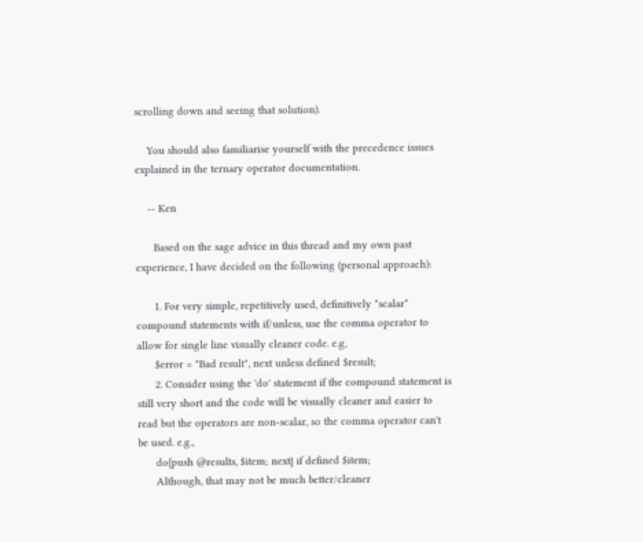scrolling down and seeing that solution).

    You should also familiarise yourself with the precedence issues explained in the ternary operator documentation.

    -- Ken

      Based on the sage advice in this thread and my own past experience, I have decided on the following (personal approach):

      1. For very simple, repetitively used, definitively *scalar* compound statements with if/unless, use the comma operator to allow for single line visually cleaner code. e.g,
      $error = "Bad result", next unless defined $result;
      2. Consider using the 'do' statement if the compound statement is still very short and the code will be visually cleaner and easier to read but the operators are non-scalar, so the comma operator can't be used. e.g.,
      do{push @results, $item; next} if defined $item;
      Although, that may not be much better/cleaner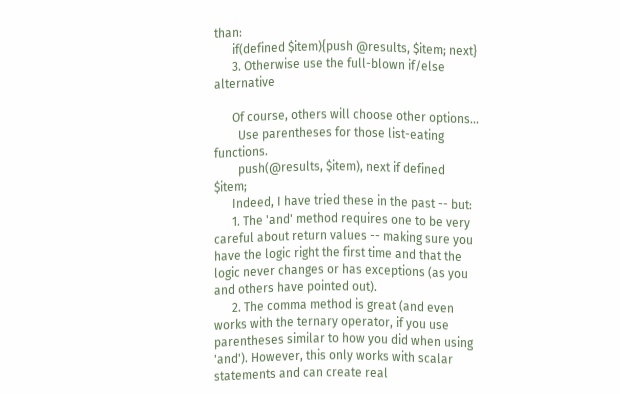than:
      if(defined $item){push @results, $item; next}
      3. Otherwise use the full-blown if/else alternative

      Of course, others will choose other options...
        Use parentheses for those list-eating functions.
        push(@results, $item), next if defined $item;
      Indeed, I have tried these in the past -- but:
      1. The 'and' method requires one to be very careful about return values -- making sure you have the logic right the first time and that the logic never changes or has exceptions (as you and others have pointed out).
      2. The comma method is great (and even works with the ternary operator, if you use parentheses similar to how you did when using 'and'). However, this only works with scalar statements and can create real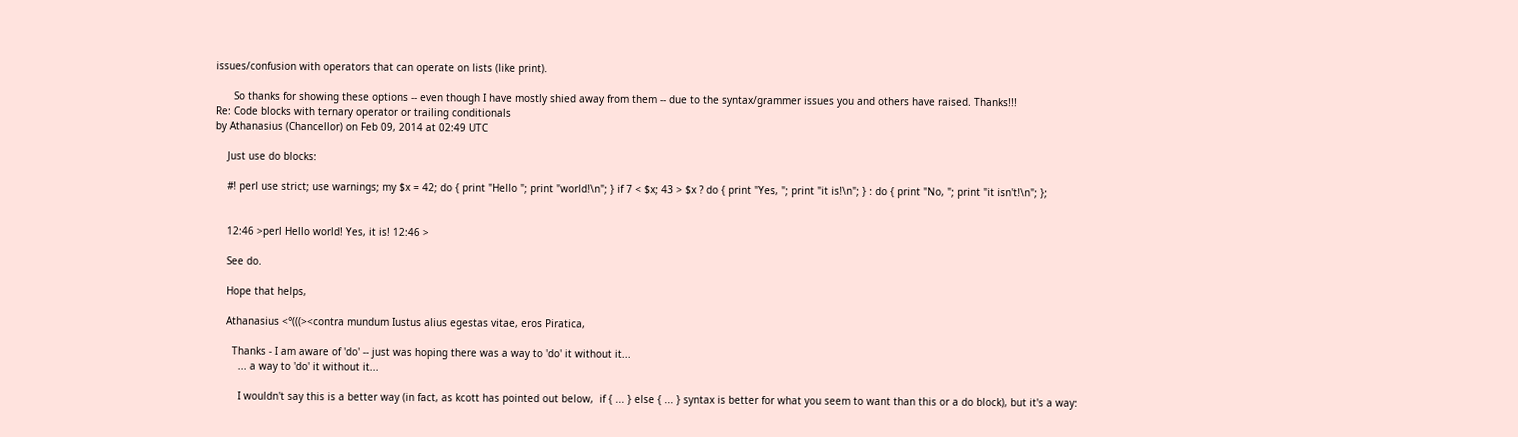issues/confusion with operators that can operate on lists (like print).

      So thanks for showing these options -- even though I have mostly shied away from them -- due to the syntax/grammer issues you and others have raised. Thanks!!!
Re: Code blocks with ternary operator or trailing conditionals
by Athanasius (Chancellor) on Feb 09, 2014 at 02:49 UTC

    Just use do blocks:

    #! perl use strict; use warnings; my $x = 42; do { print "Hello "; print "world!\n"; } if 7 < $x; 43 > $x ? do { print "Yes, "; print "it is!\n"; } : do { print "No, "; print "it isn't!\n"; };


    12:46 >perl Hello world! Yes, it is! 12:46 >

    See do.

    Hope that helps,

    Athanasius <°(((><contra mundum Iustus alius egestas vitae, eros Piratica,

      Thanks - I am aware of 'do' -- just was hoping there was a way to 'do' it without it...
        ... a way to 'do' it without it...

        I wouldn't say this is a better way (in fact, as kcott has pointed out below,  if { ... } else { ... } syntax is better for what you seem to want than this or a do block), but it's a way: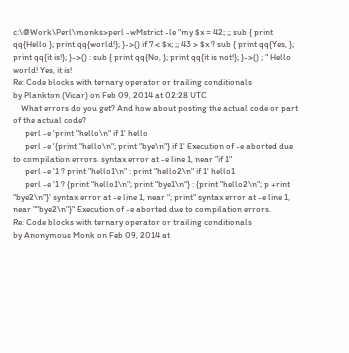c:\@Work\Perl\monks>perl -wMstrict -le "my $x = 42; ;; sub { print qq{Hello }; print qq{world!}; }->() if 7 < $x; ;; 43 > $x ? sub { print qq{Yes, }; print qq{it is!}; }->() : sub { print qq{No, }; print qq{it is not!}; }->() ; " Hello world! Yes, it is!
Re: Code blocks with ternary operator or trailing conditionals
by Plankton (Vicar) on Feb 09, 2014 at 02:28 UTC
    What errors do you get? And how about posting the actual code or part of the actual code?
      perl -e 'print "hello\n" if 1' hello
      perl -e '{print "hello\n"; print "bye\n"} if 1' Execution of -e aborted due to compilation errors. syntax error at -e line 1, near "if 1"
      perl -e '1 ? print "hello1\n" : print "hello2\n" if 1' hello1
      perl -e '1 ? {print "hello1\n"; print "bye1\n"} : {print "hello2\n"; p +rint "bye2\n"}' syntax error at -e line 1, near "; print" syntax error at -e line 1, near ""bye2\n"}" Execution of -e aborted due to compilation errors.
Re: Code blocks with ternary operator or trailing conditionals
by Anonymous Monk on Feb 09, 2014 at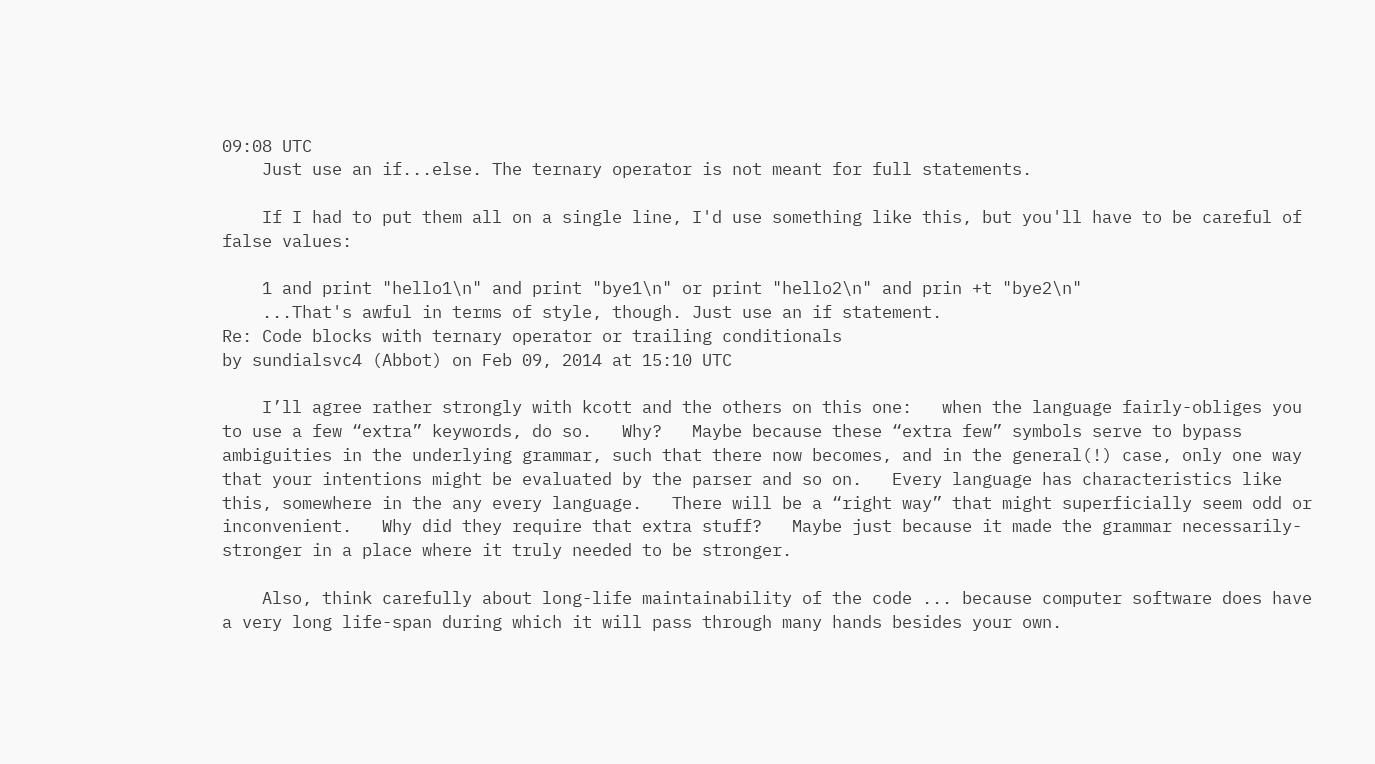09:08 UTC
    Just use an if...else. The ternary operator is not meant for full statements.

    If I had to put them all on a single line, I'd use something like this, but you'll have to be careful of false values:

    1 and print "hello1\n" and print "bye1\n" or print "hello2\n" and prin +t "bye2\n"
    ...That's awful in terms of style, though. Just use an if statement.
Re: Code blocks with ternary operator or trailing conditionals
by sundialsvc4 (Abbot) on Feb 09, 2014 at 15:10 UTC

    I’ll agree rather strongly with kcott and the others on this one:   when the language fairly-obliges you to use a few “extra” keywords, do so.   Why?   Maybe because these “extra few” symbols serve to bypass ambiguities in the underlying grammar, such that there now becomes, and in the general(!) case, only one way that your intentions might be evaluated by the parser and so on.   Every language has characteristics like this, somewhere in the any every language.   There will be a “right way” that might superficially seem odd or inconvenient.   Why did they require that extra stuff?   Maybe just because it made the grammar necessarily-stronger in a place where it truly needed to be stronger.

    Also, think carefully about long-life maintainability of the code ... because computer software does have a very long life-span during which it will pass through many hands besides your own.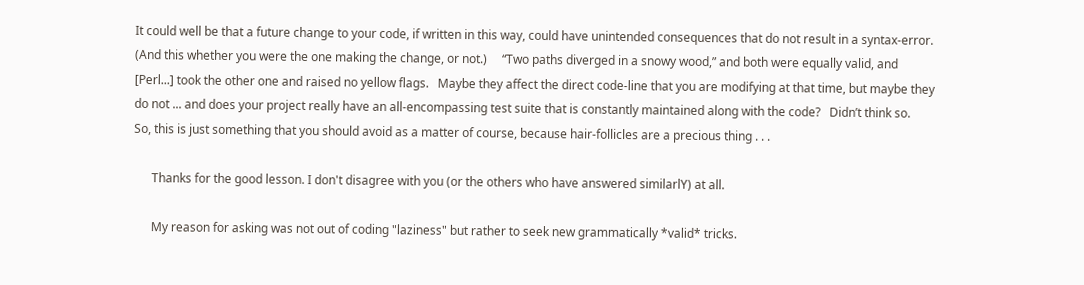It could well be that a future change to your code, if written in this way, could have unintended consequences that do not result in a syntax-error.   (And this whether you were the one making the change, or not.)     “Two paths diverged in a snowy wood,” and both were equally valid, and [Perl...] took the other one and raised no yellow flags.   Maybe they affect the direct code-line that you are modifying at that time, but maybe they do not ... and does your project really have an all-encompassing test suite that is constantly maintained along with the code?   Didn’t think so.   So, this is just something that you should avoid as a matter of course, because hair-follicles are a precious thing . . .

      Thanks for the good lesson. I don't disagree with you (or the others who have answered similarlY) at all.

      My reason for asking was not out of coding "laziness" but rather to seek new grammatically *valid* tricks.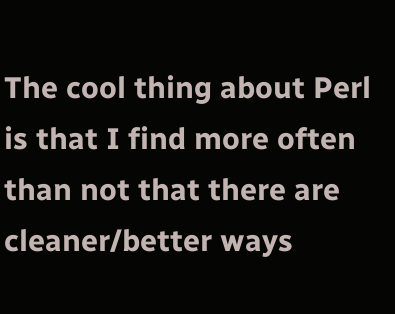The cool thing about Perl is that I find more often than not that there are cleaner/better ways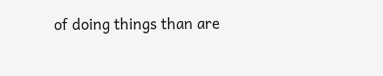of doing things than are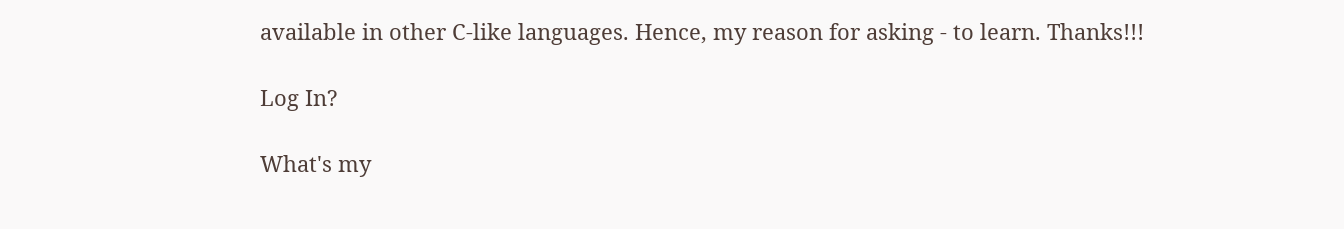available in other C-like languages. Hence, my reason for asking - to learn. Thanks!!!

Log In?

What's my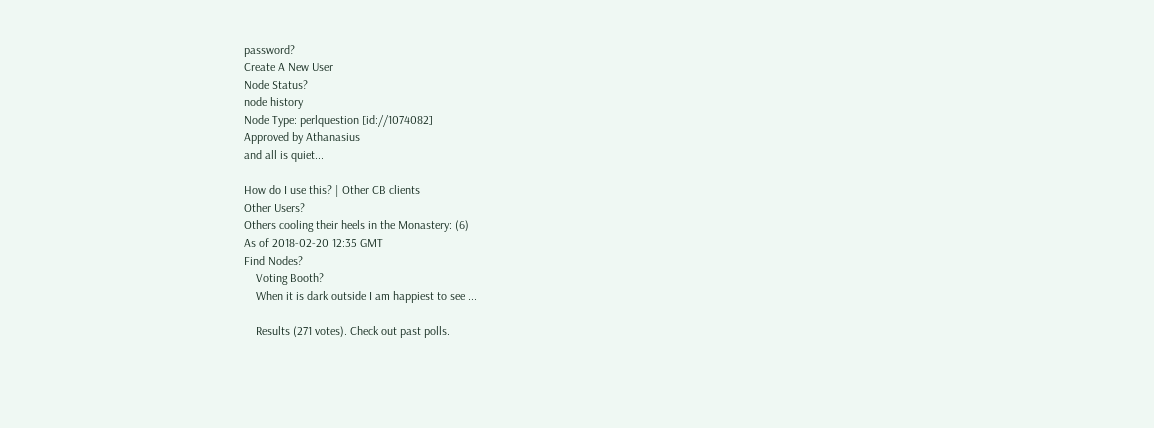password?
Create A New User
Node Status?
node history
Node Type: perlquestion [id://1074082]
Approved by Athanasius
and all is quiet...

How do I use this? | Other CB clients
Other Users?
Others cooling their heels in the Monastery: (6)
As of 2018-02-20 12:35 GMT
Find Nodes?
    Voting Booth?
    When it is dark outside I am happiest to see ...

    Results (271 votes). Check out past polls.